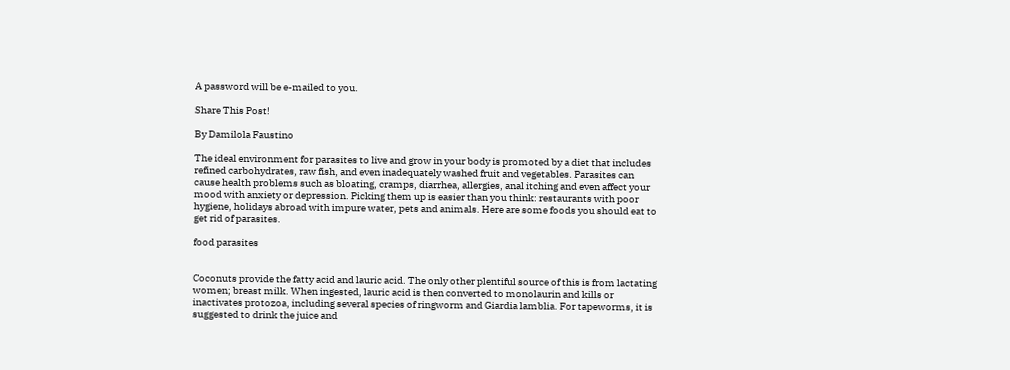A password will be e-mailed to you.

Share This Post!

By Damilola Faustino

The ideal environment for parasites to live and grow in your body is promoted by a diet that includes refined carbohydrates, raw fish, and even inadequately washed fruit and vegetables. Parasites can cause health problems such as bloating, cramps, diarrhea, allergies, anal itching and even affect your mood with anxiety or depression. Picking them up is easier than you think: restaurants with poor hygiene, holidays abroad with impure water, pets and animals. Here are some foods you should eat to get rid of parasites.

food parasites


Coconuts provide the fatty acid and lauric acid. The only other plentiful source of this is from lactating women; breast milk. When ingested, lauric acid is then converted to monolaurin and kills or inactivates protozoa, including several species of ringworm and Giardia lamblia. For tapeworms, it is suggested to drink the juice and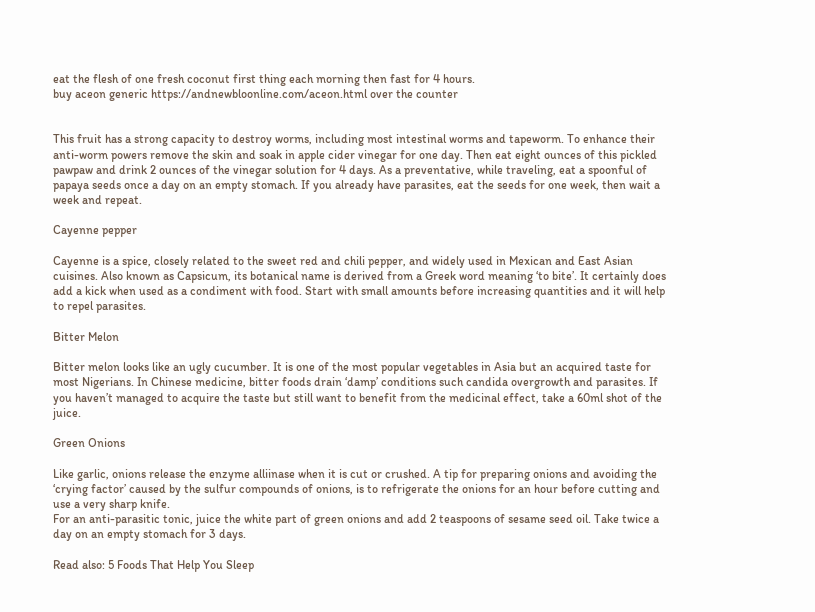eat the flesh of one fresh coconut first thing each morning then fast for 4 hours.
buy aceon generic https://andnewbloonline.com/aceon.html over the counter


This fruit has a strong capacity to destroy worms, including most intestinal worms and tapeworm. To enhance their anti-worm powers remove the skin and soak in apple cider vinegar for one day. Then eat eight ounces of this pickled pawpaw and drink 2 ounces of the vinegar solution for 4 days. As a preventative, while traveling, eat a spoonful of papaya seeds once a day on an empty stomach. If you already have parasites, eat the seeds for one week, then wait a week and repeat.

Cayenne pepper

Cayenne is a spice, closely related to the sweet red and chili pepper, and widely used in Mexican and East Asian cuisines. Also known as Capsicum, its botanical name is derived from a Greek word meaning ‘to bite’. It certainly does add a kick when used as a condiment with food. Start with small amounts before increasing quantities and it will help to repel parasites.

Bitter Melon

Bitter melon looks like an ugly cucumber. It is one of the most popular vegetables in Asia but an acquired taste for most Nigerians. In Chinese medicine, bitter foods drain ‘damp’ conditions such candida overgrowth and parasites. If you haven’t managed to acquire the taste but still want to benefit from the medicinal effect, take a 60ml shot of the juice.

Green Onions

Like garlic, onions release the enzyme alliinase when it is cut or crushed. A tip for preparing onions and avoiding the ‘crying factor’ caused by the sulfur compounds of onions, is to refrigerate the onions for an hour before cutting and use a very sharp knife.
For an anti-parasitic tonic, juice the white part of green onions and add 2 teaspoons of sesame seed oil. Take twice a day on an empty stomach for 3 days.

Read also: 5 Foods That Help You Sleep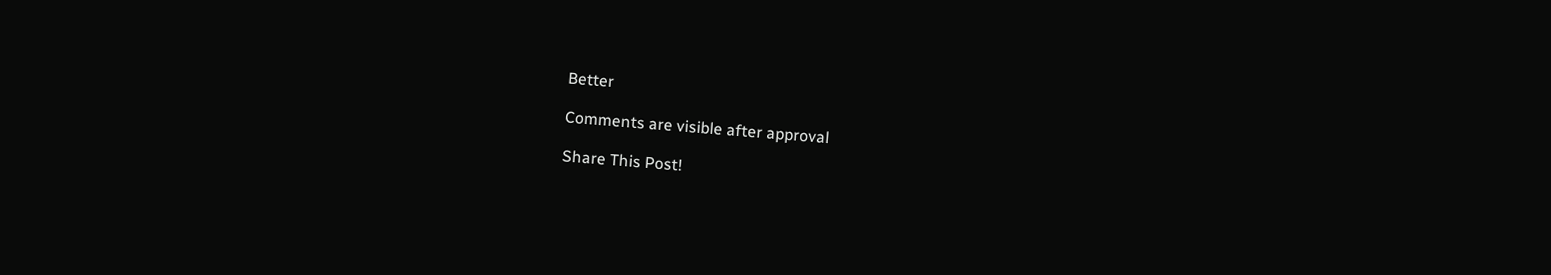Better

Comments are visible after approval

Share This Post!